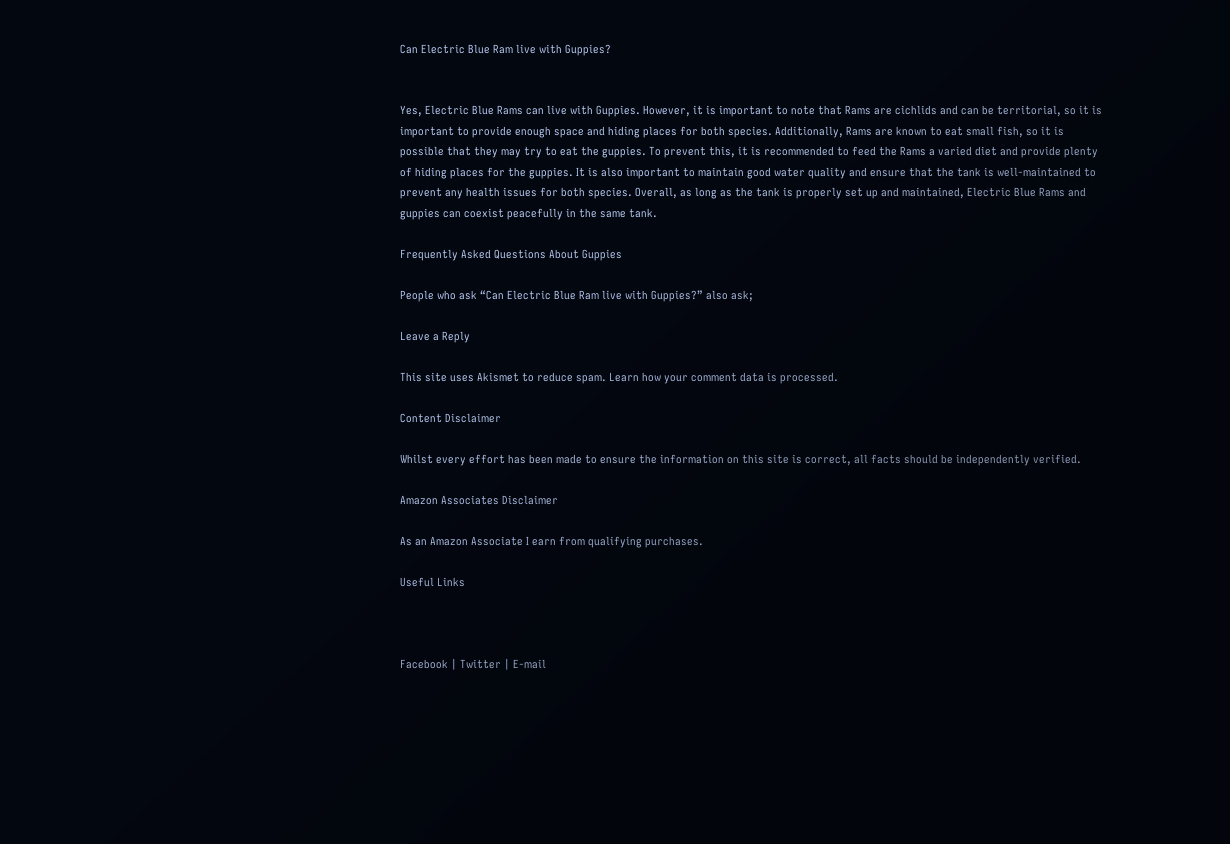Can Electric Blue Ram live with Guppies?


Yes, Electric Blue Rams can live with Guppies. However, it is important to note that Rams are cichlids and can be territorial, so it is important to provide enough space and hiding places for both species. Additionally, Rams are known to eat small fish, so it is possible that they may try to eat the guppies. To prevent this, it is recommended to feed the Rams a varied diet and provide plenty of hiding places for the guppies. It is also important to maintain good water quality and ensure that the tank is well-maintained to prevent any health issues for both species. Overall, as long as the tank is properly set up and maintained, Electric Blue Rams and guppies can coexist peacefully in the same tank.

Frequently Asked Questions About Guppies

People who ask “Can Electric Blue Ram live with Guppies?” also ask;

Leave a Reply

This site uses Akismet to reduce spam. Learn how your comment data is processed.

Content Disclaimer

Whilst every effort has been made to ensure the information on this site is correct, all facts should be independently verified.

Amazon Associates Disclaimer

As an Amazon Associate I earn from qualifying purchases.

Useful Links



Facebook | Twitter | E-mail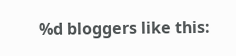%d bloggers like this: